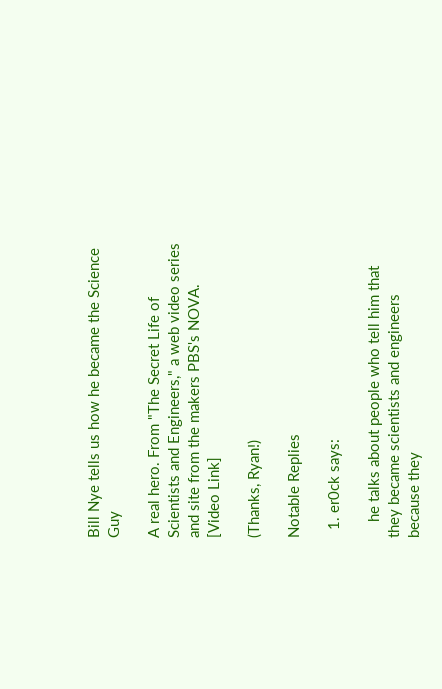Bill Nye tells us how he became the Science Guy

A real hero. From "The Secret Life of Scientists and Engineers," a web video series and site from the makers PBS's NOVA. [Video Link]

(Thanks, Ryan!)

Notable Replies

  1. er0ck says:

    he talks about people who tell him that they became scientists and engineers because they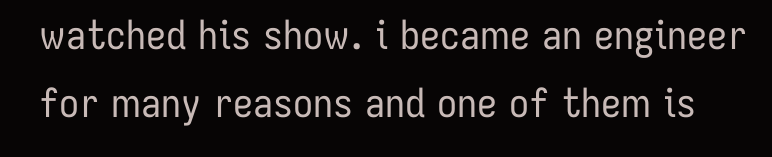watched his show. i became an engineer for many reasons and one of them is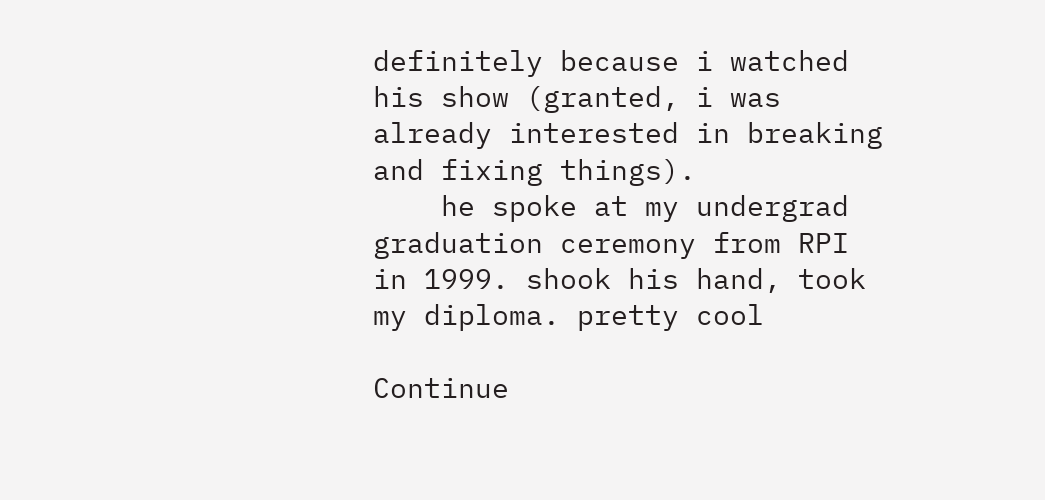definitely because i watched his show (granted, i was already interested in breaking and fixing things).
    he spoke at my undergrad graduation ceremony from RPI in 1999. shook his hand, took my diploma. pretty cool

Continue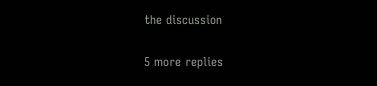the discussion

5 more replies